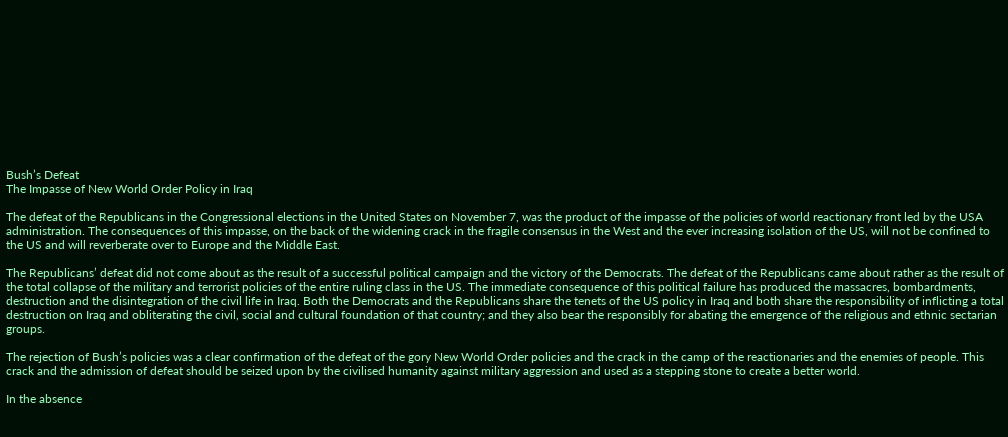Bush’s Defeat
The Impasse of New World Order Policy in Iraq

The defeat of the Republicans in the Congressional elections in the United States on November 7, was the product of the impasse of the policies of world reactionary front led by the USA administration. The consequences of this impasse, on the back of the widening crack in the fragile consensus in the West and the ever increasing isolation of the US, will not be confined to the US and will reverberate over to Europe and the Middle East.

The Republicans’ defeat did not come about as the result of a successful political campaign and the victory of the Democrats. The defeat of the Republicans came about rather as the result of the total collapse of the military and terrorist policies of the entire ruling class in the US. The immediate consequence of this political failure has produced the massacres, bombardments, destruction and the disintegration of the civil life in Iraq. Both the Democrats and the Republicans share the tenets of the US policy in Iraq and both share the responsibility of inflicting a total destruction on Iraq and obliterating the civil, social and cultural foundation of that country; and they also bear the responsibly for abating the emergence of the religious and ethnic sectarian groups.

The rejection of Bush’s policies was a clear confirmation of the defeat of the gory New World Order policies and the crack in the camp of the reactionaries and the enemies of people. This crack and the admission of defeat should be seized upon by the civilised humanity against military aggression and used as a stepping stone to create a better world.

In the absence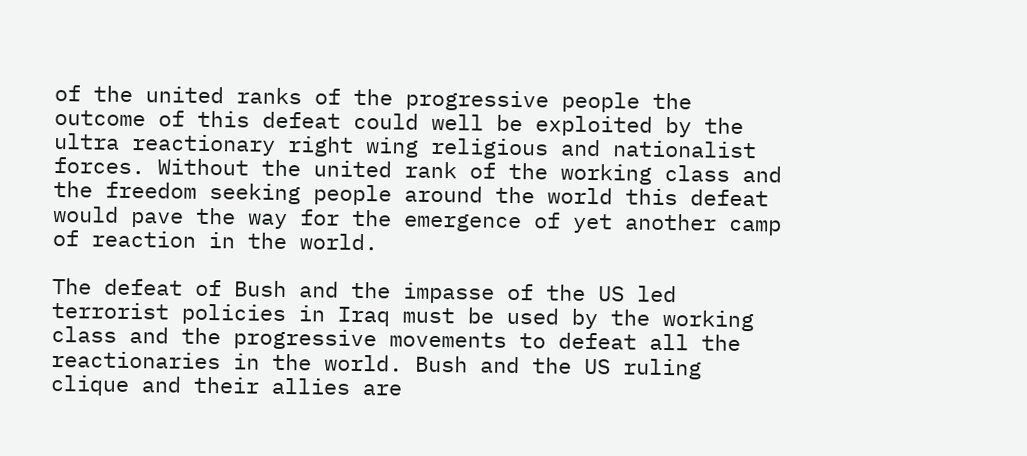of the united ranks of the progressive people the outcome of this defeat could well be exploited by the ultra reactionary right wing religious and nationalist forces. Without the united rank of the working class and the freedom seeking people around the world this defeat would pave the way for the emergence of yet another camp of reaction in the world.

The defeat of Bush and the impasse of the US led terrorist policies in Iraq must be used by the working class and the progressive movements to defeat all the reactionaries in the world. Bush and the US ruling clique and their allies are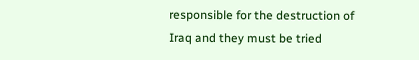responsible for the destruction of Iraq and they must be tried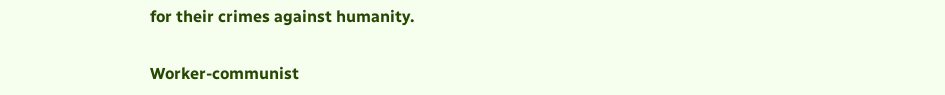for their crimes against humanity.

Worker-communist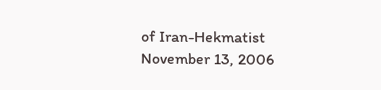of Iran-Hekmatist
November 13, 2006